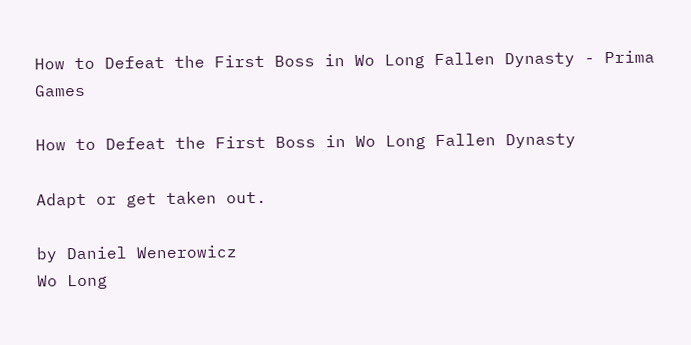How to Defeat the First Boss in Wo Long Fallen Dynasty - Prima Games

How to Defeat the First Boss in Wo Long Fallen Dynasty

Adapt or get taken out.

by Daniel Wenerowicz
Wo Long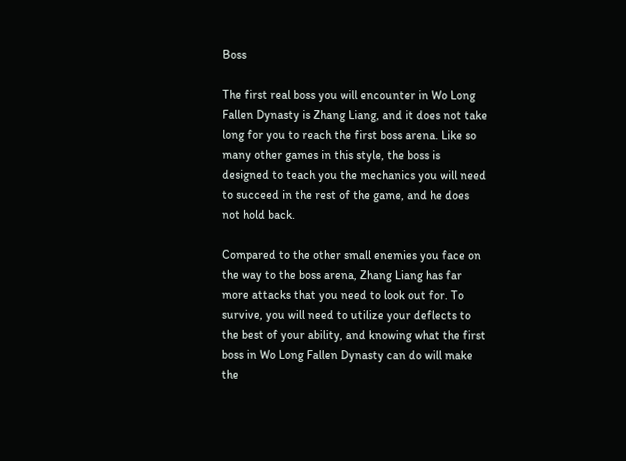Boss

The first real boss you will encounter in Wo Long Fallen Dynasty is Zhang Liang, and it does not take long for you to reach the first boss arena. Like so many other games in this style, the boss is designed to teach you the mechanics you will need to succeed in the rest of the game, and he does not hold back.

Compared to the other small enemies you face on the way to the boss arena, Zhang Liang has far more attacks that you need to look out for. To survive, you will need to utilize your deflects to the best of your ability, and knowing what the first boss in Wo Long Fallen Dynasty can do will make the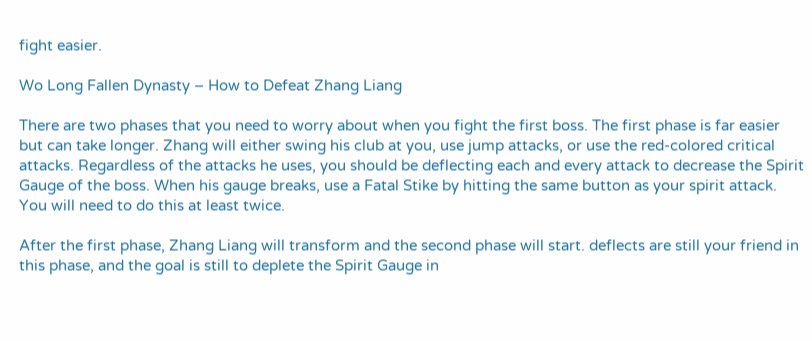fight easier.

Wo Long Fallen Dynasty – How to Defeat Zhang Liang

There are two phases that you need to worry about when you fight the first boss. The first phase is far easier but can take longer. Zhang will either swing his club at you, use jump attacks, or use the red-colored critical attacks. Regardless of the attacks he uses, you should be deflecting each and every attack to decrease the Spirit Gauge of the boss. When his gauge breaks, use a Fatal Stike by hitting the same button as your spirit attack. You will need to do this at least twice.

After the first phase, Zhang Liang will transform and the second phase will start. deflects are still your friend in this phase, and the goal is still to deplete the Spirit Gauge in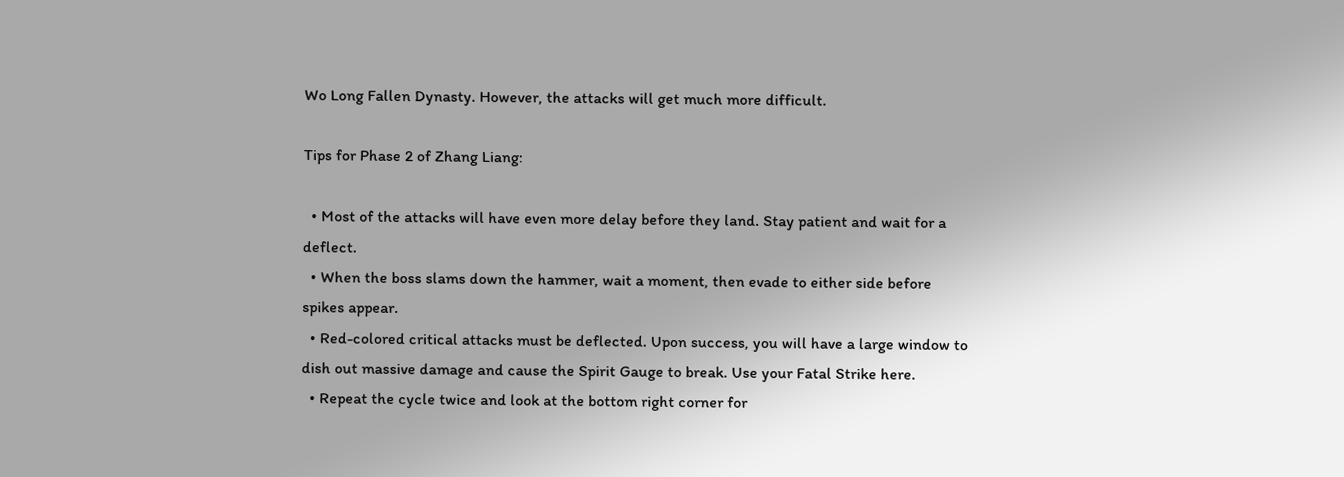Wo Long Fallen Dynasty. However, the attacks will get much more difficult.

Tips for Phase 2 of Zhang Liang:

  • Most of the attacks will have even more delay before they land. Stay patient and wait for a deflect.
  • When the boss slams down the hammer, wait a moment, then evade to either side before spikes appear.
  • Red-colored critical attacks must be deflected. Upon success, you will have a large window to dish out massive damage and cause the Spirit Gauge to break. Use your Fatal Strike here.
  • Repeat the cycle twice and look at the bottom right corner for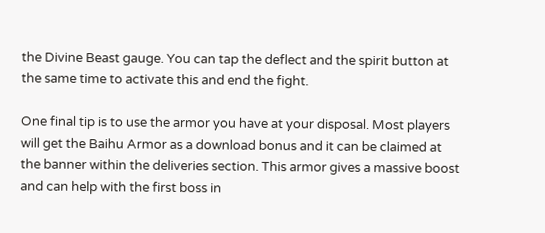the Divine Beast gauge. You can tap the deflect and the spirit button at the same time to activate this and end the fight.

One final tip is to use the armor you have at your disposal. Most players will get the Baihu Armor as a download bonus and it can be claimed at the banner within the deliveries section. This armor gives a massive boost and can help with the first boss in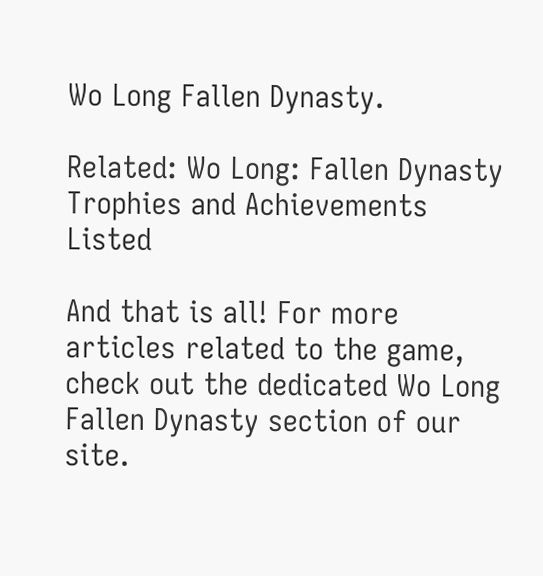Wo Long Fallen Dynasty.

Related: Wo Long: Fallen Dynasty Trophies and Achievements Listed

And that is all! For more articles related to the game, check out the dedicated Wo Long Fallen Dynasty section of our site.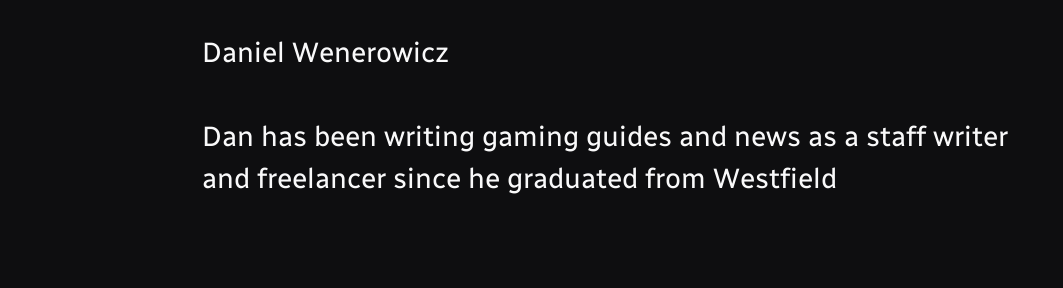Daniel Wenerowicz

Dan has been writing gaming guides and news as a staff writer and freelancer since he graduated from Westfield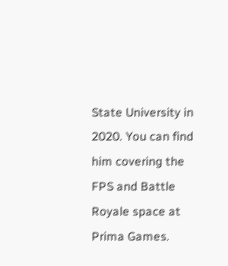State University in 2020. You can find him covering the FPS and Battle Royale space at Prima Games.